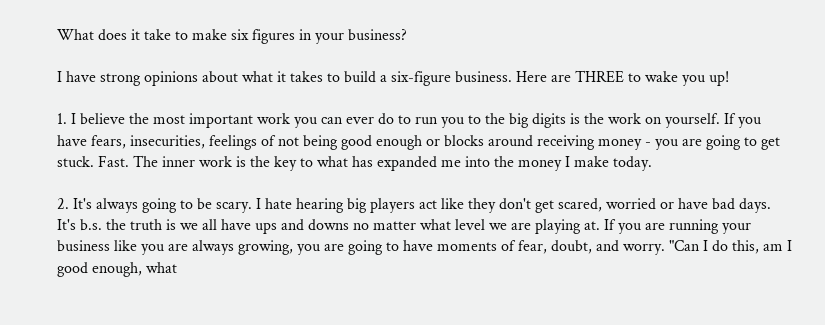What does it take to make six figures in your business?

I have strong opinions about what it takes to build a six-figure business. Here are THREE to wake you up!

1. I believe the most important work you can ever do to run you to the big digits is the work on yourself. If you have fears, insecurities, feelings of not being good enough or blocks around receiving money - you are going to get stuck. Fast. The inner work is the key to what has expanded me into the money I make today.

2. It's always going to be scary. I hate hearing big players act like they don't get scared, worried or have bad days. It's b.s. the truth is we all have ups and downs no matter what level we are playing at. If you are running your business like you are always growing, you are going to have moments of fear, doubt, and worry. "Can I do this, am I good enough, what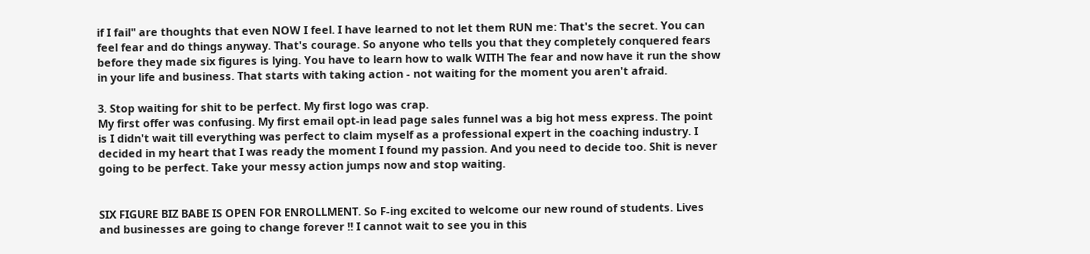if I fail" are thoughts that even NOW I feel. I have learned to not let them RUN me: That's the secret. You can feel fear and do things anyway. That's courage. So anyone who tells you that they completely conquered fears before they made six figures is lying. You have to learn how to walk WITH The fear and now have it run the show in your life and business. That starts with taking action - not waiting for the moment you aren't afraid.

3. Stop waiting for shit to be perfect. My first logo was crap.
My first offer was confusing. My first email opt-in lead page sales funnel was a big hot mess express. The point is I didn't wait till everything was perfect to claim myself as a professional expert in the coaching industry. I decided in my heart that I was ready the moment I found my passion. And you need to decide too. Shit is never going to be perfect. Take your messy action jumps now and stop waiting.


SIX FIGURE BIZ BABE IS OPEN FOR ENROLLMENT. So F-ing excited to welcome our new round of students. Lives and businesses are going to change forever !! I cannot wait to see you in this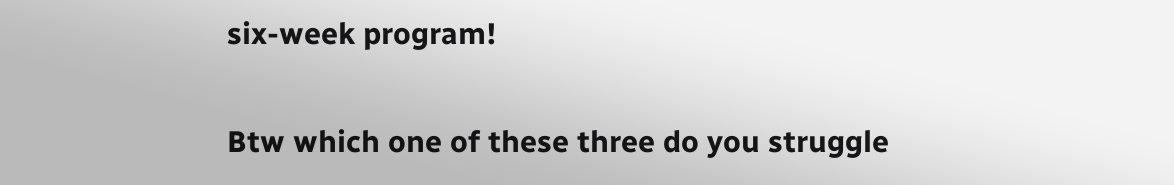six-week program!

Btw which one of these three do you struggle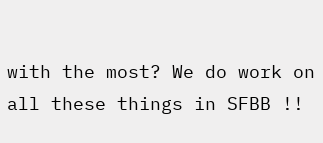with the most? We do work on all these things in SFBB !!